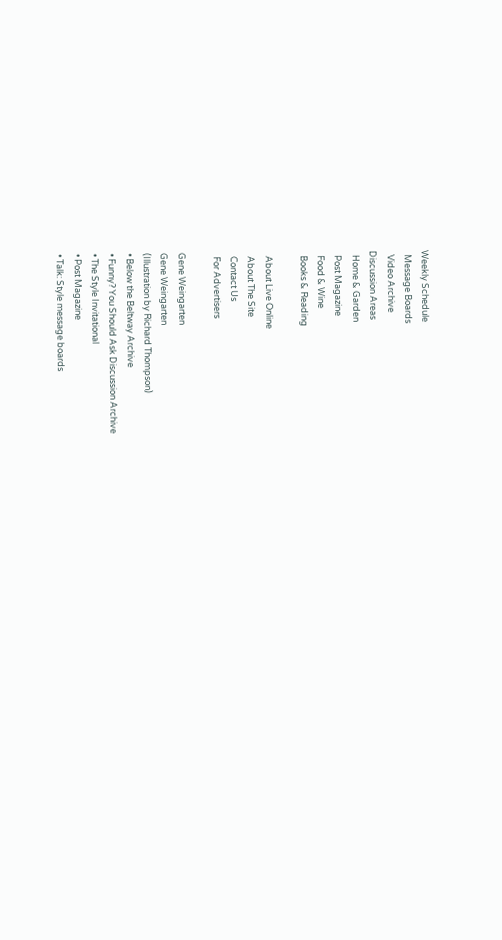Weekly Schedule
  Message Boards
  Video Archive
Discussion Areas
  Home & Garden
  Post Magazine
  Food & Wine
  Books & Reading

  About Live Online
  About The Site
  Contact Us
  For Advertisers

Gene Weingarten
Gene Weingarten
(Illustration by Richard Thompson)
• Below the Beltway Archive
• Funny? You Should Ask Discussion Archive
• The Style Invitational
• Post Magazine
• Talk: Style message boards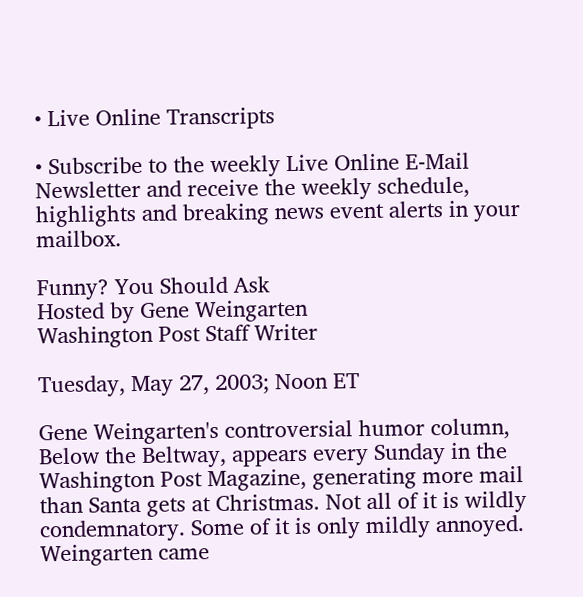• Live Online Transcripts

• Subscribe to the weekly Live Online E-Mail Newsletter and receive the weekly schedule, highlights and breaking news event alerts in your mailbox.

Funny? You Should Ask
Hosted by Gene Weingarten
Washington Post Staff Writer

Tuesday, May 27, 2003; Noon ET

Gene Weingarten's controversial humor column, Below the Beltway, appears every Sunday in the Washington Post Magazine, generating more mail than Santa gets at Christmas. Not all of it is wildly condemnatory. Some of it is only mildly annoyed. Weingarten came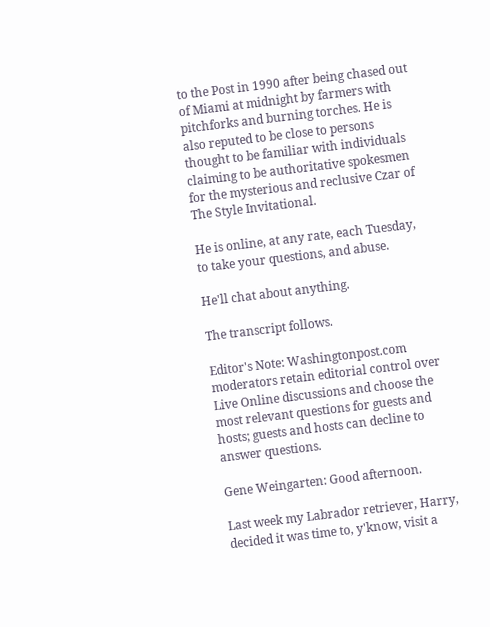to the Post in 1990 after being chased out of Miami at midnight by farmers with pitchforks and burning torches. He is also reputed to be close to persons thought to be familiar with individuals claiming to be authoritative spokesmen for the mysterious and reclusive Czar of The Style Invitational.

He is online, at any rate, each Tuesday, to take your questions, and abuse.

He'll chat about anything.

The transcript follows.

Editor's Note: Washingtonpost.com moderators retain editorial control over Live Online discussions and choose the most relevant questions for guests and hosts; guests and hosts can decline to answer questions.

Gene Weingarten: Good afternoon.

Last week my Labrador retriever, Harry, decided it was time to, y'know, visit a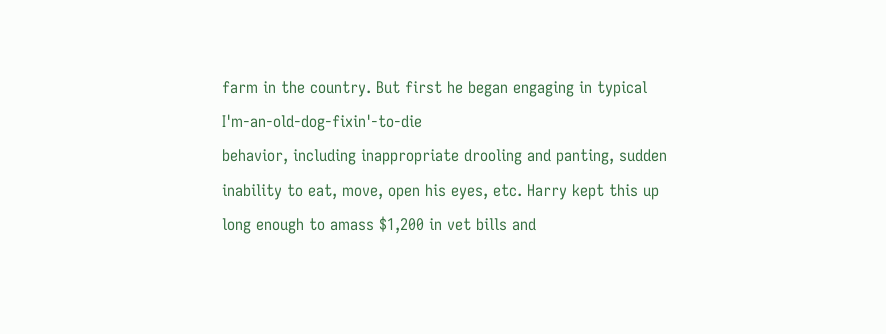farm in the country. But first he began engaging in typical I'm-an-old-dog-fixin'-to-die
behavior, including inappropriate drooling and panting, sudden inability to eat, move, open his eyes, etc. Harry kept this up long enough to amass $1,200 in vet bills and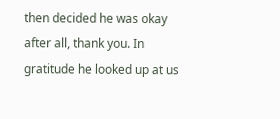then decided he was okay after all, thank you. In gratitude he looked up at us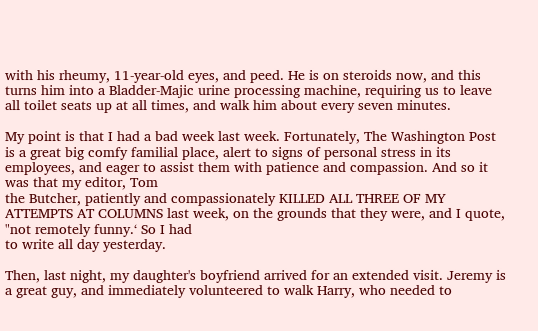with his rheumy, 11-year-old eyes, and peed. He is on steroids now, and this turns him into a Bladder-Majic urine processing machine, requiring us to leave all toilet seats up at all times, and walk him about every seven minutes.

My point is that I had a bad week last week. Fortunately, The Washington Post is a great big comfy familial place, alert to signs of personal stress in its employees, and eager to assist them with patience and compassion. And so it was that my editor, Tom
the Butcher, patiently and compassionately KILLED ALL THREE OF MY ATTEMPTS AT COLUMNS last week, on the grounds that they were, and I quote, "not remotely funny.‘ So I had
to write all day yesterday.

Then, last night, my daughter's boyfriend arrived for an extended visit. Jeremy is a great guy, and immediately volunteered to walk Harry, who needed to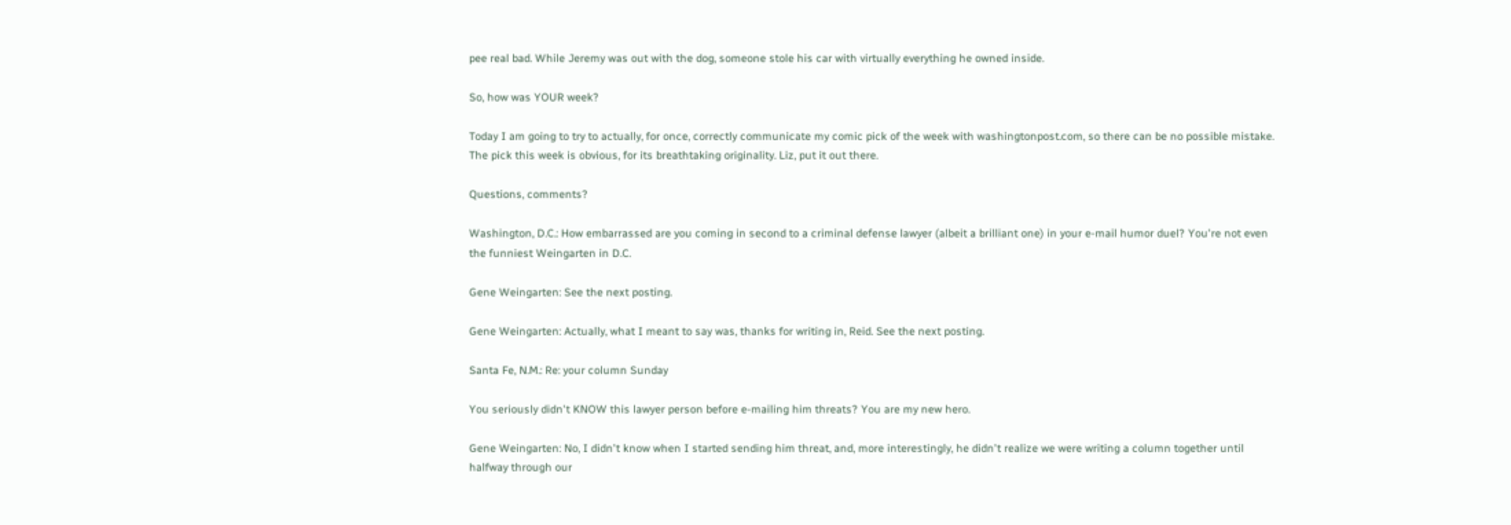pee real bad. While Jeremy was out with the dog, someone stole his car with virtually everything he owned inside.

So, how was YOUR week?

Today I am going to try to actually, for once, correctly communicate my comic pick of the week with washingtonpost.com, so there can be no possible mistake. The pick this week is obvious, for its breathtaking originality. Liz, put it out there.

Questions, comments?

Washington, D.C.: How embarrassed are you coming in second to a criminal defense lawyer (albeit a brilliant one) in your e-mail humor duel? You're not even the funniest Weingarten in D.C.

Gene Weingarten: See the next posting.

Gene Weingarten: Actually, what I meant to say was, thanks for writing in, Reid. See the next posting.

Santa Fe, N.M.: Re: your column Sunday

You seriously didn't KNOW this lawyer person before e-mailing him threats? You are my new hero.

Gene Weingarten: No, I didn't know when I started sending him threat, and, more interestingly, he didn't realize we were writing a column together until halfway through our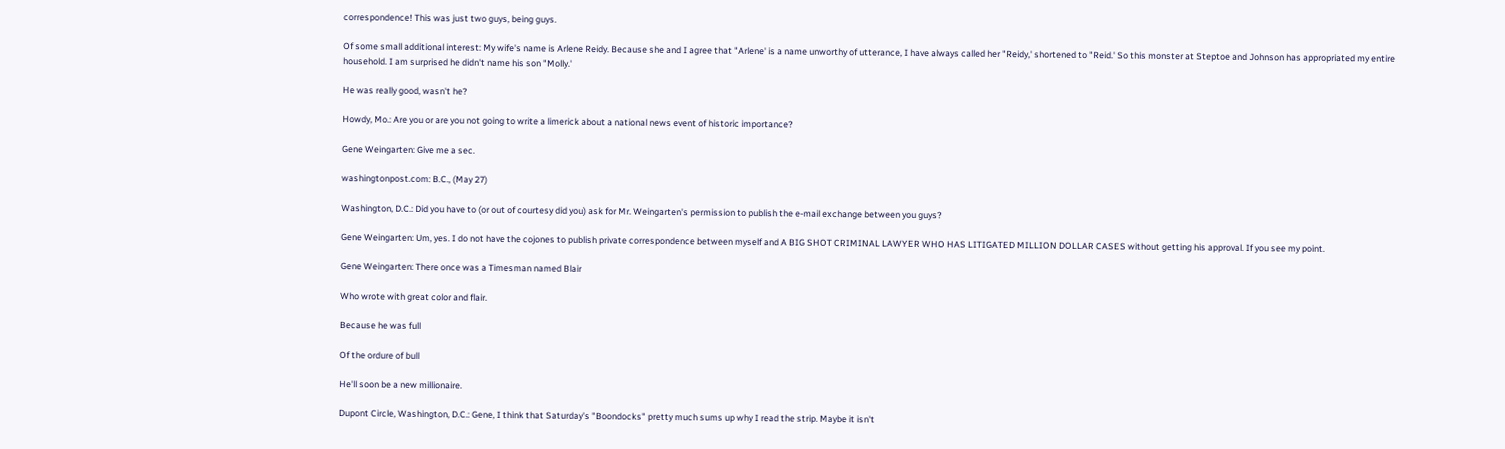correspondence! This was just two guys, being guys.

Of some small additional interest: My wife's name is Arlene Reidy. Because she and I agree that "Arlene' is a name unworthy of utterance, I have always called her "Reidy,' shortened to "Reid.' So this monster at Steptoe and Johnson has appropriated my entire
household. I am surprised he didn't name his son "Molly.'

He was really good, wasn't he?

Howdy, Mo.: Are you or are you not going to write a limerick about a national news event of historic importance?

Gene Weingarten: Give me a sec.

washingtonpost.com: B.C., (May 27)

Washington, D.C.: Did you have to (or out of courtesy did you) ask for Mr. Weingarten's permission to publish the e-mail exchange between you guys?

Gene Weingarten: Um, yes. I do not have the cojones to publish private correspondence between myself and A BIG SHOT CRIMINAL LAWYER WHO HAS LITIGATED MILLION DOLLAR CASES without getting his approval. If you see my point.

Gene Weingarten: There once was a Timesman named Blair

Who wrote with great color and flair.

Because he was full

Of the ordure of bull

He'll soon be a new millionaire.

Dupont Circle, Washington, D.C.: Gene, I think that Saturday's "Boondocks" pretty much sums up why I read the strip. Maybe it isn't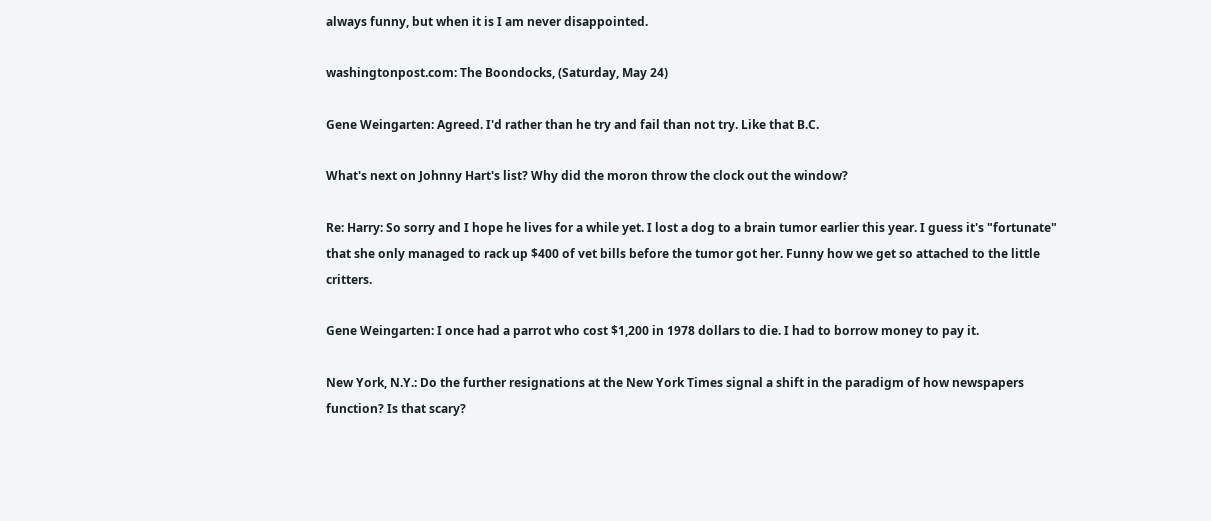always funny, but when it is I am never disappointed.

washingtonpost.com: The Boondocks, (Saturday, May 24)

Gene Weingarten: Agreed. I'd rather than he try and fail than not try. Like that B.C.

What's next on Johnny Hart's list? Why did the moron throw the clock out the window?

Re: Harry: So sorry and I hope he lives for a while yet. I lost a dog to a brain tumor earlier this year. I guess it's "fortunate" that she only managed to rack up $400 of vet bills before the tumor got her. Funny how we get so attached to the little critters.

Gene Weingarten: I once had a parrot who cost $1,200 in 1978 dollars to die. I had to borrow money to pay it.

New York, N.Y.: Do the further resignations at the New York Times signal a shift in the paradigm of how newspapers function? Is that scary?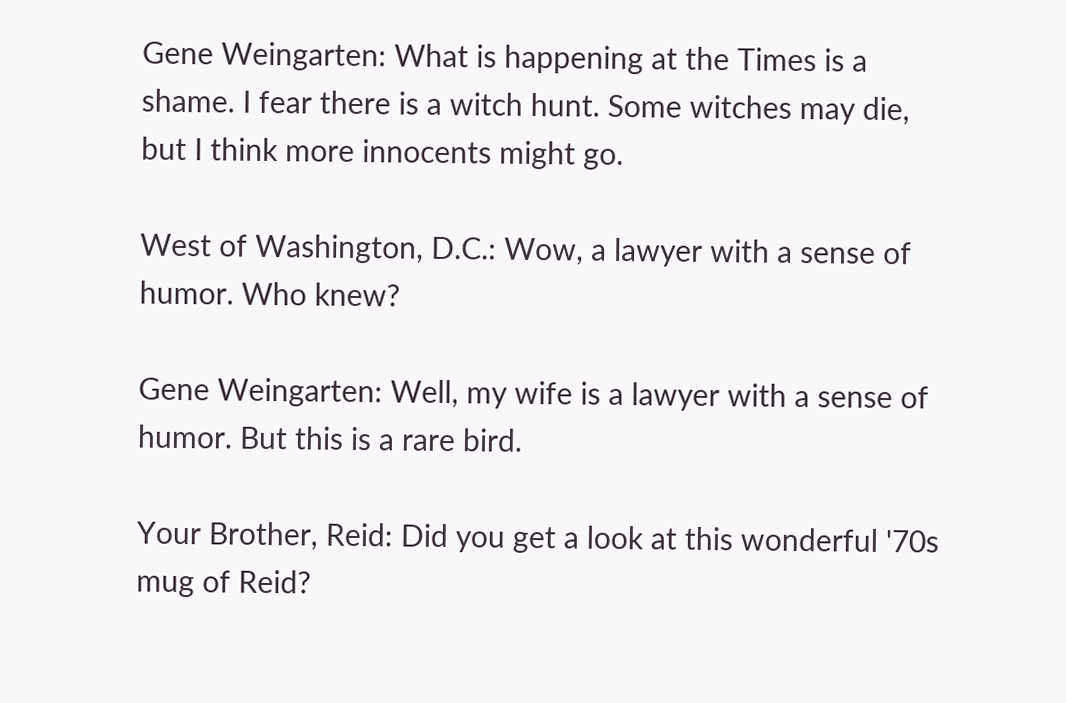Gene Weingarten: What is happening at the Times is a shame. I fear there is a witch hunt. Some witches may die, but I think more innocents might go.

West of Washington, D.C.: Wow, a lawyer with a sense of humor. Who knew?

Gene Weingarten: Well, my wife is a lawyer with a sense of humor. But this is a rare bird.

Your Brother, Reid: Did you get a look at this wonderful '70s mug of Reid?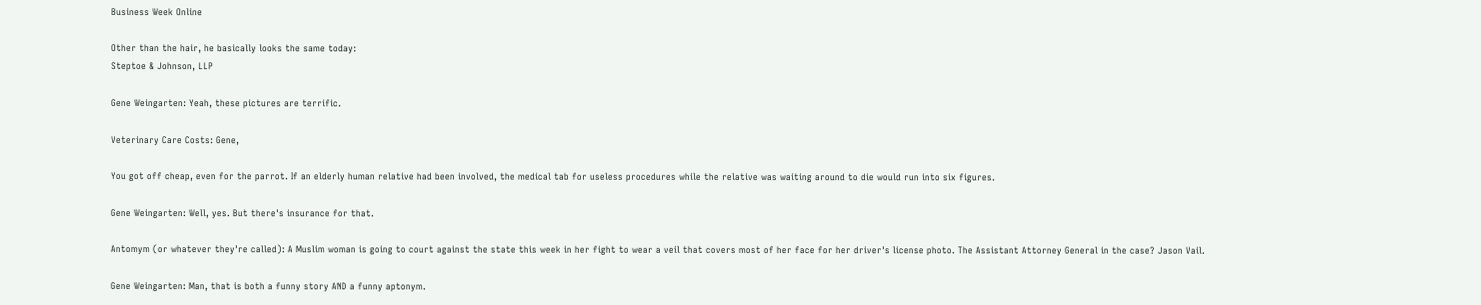Business Week Online

Other than the hair, he basically looks the same today:
Steptoe & Johnson, LLP

Gene Weingarten: Yeah, these pictures are terrific.

Veterinary Care Costs: Gene,

You got off cheap, even for the parrot. If an elderly human relative had been involved, the medical tab for useless procedures while the relative was waiting around to die would run into six figures.

Gene Weingarten: Well, yes. But there's insurance for that.

Antomym (or whatever they're called): A Muslim woman is going to court against the state this week in her fight to wear a veil that covers most of her face for her driver's license photo. The Assistant Attorney General in the case? Jason Vail.

Gene Weingarten: Man, that is both a funny story AND a funny aptonym.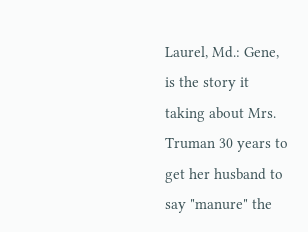Laurel, Md.: Gene, is the story it taking about Mrs. Truman 30 years to get her husband to say "manure" the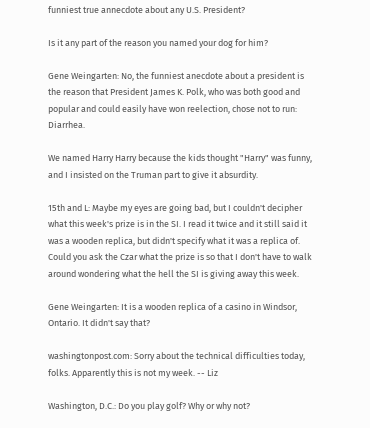funniest true annecdote about any U.S. President?

Is it any part of the reason you named your dog for him?

Gene Weingarten: No, the funniest anecdote about a president is the reason that President James K. Polk, who was both good and popular and could easily have won reelection, chose not to run: Diarrhea.

We named Harry Harry because the kids thought "Harry" was funny, and I insisted on the Truman part to give it absurdity.

15th and L: Maybe my eyes are going bad, but I couldn't decipher what this week's prize is in the SI. I read it twice and it still said it was a wooden replica, but didn't specify what it was a replica of. Could you ask the Czar what the prize is so that I don't have to walk around wondering what the hell the SI is giving away this week.

Gene Weingarten: It is a wooden replica of a casino in Windsor, Ontario. It didn't say that?

washingtonpost.com: Sorry about the technical difficulties today, folks. Apparently this is not my week. -- Liz

Washington, D.C.: Do you play golf? Why or why not?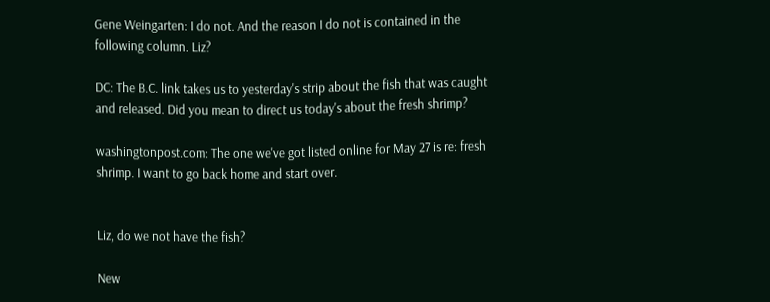Gene Weingarten: I do not. And the reason I do not is contained in the following column. Liz?

DC: The B.C. link takes us to yesterday's strip about the fish that was caught and released. Did you mean to direct us today's about the fresh shrimp?

washingtonpost.com: The one we've got listed online for May 27 is re: fresh shrimp. I want to go back home and start over.


Liz, do we not have the fish?

New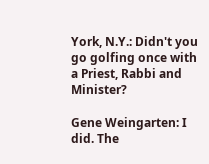York, N.Y.: Didn't you go golfing once with a Priest, Rabbi and Minister?

Gene Weingarten: I did. The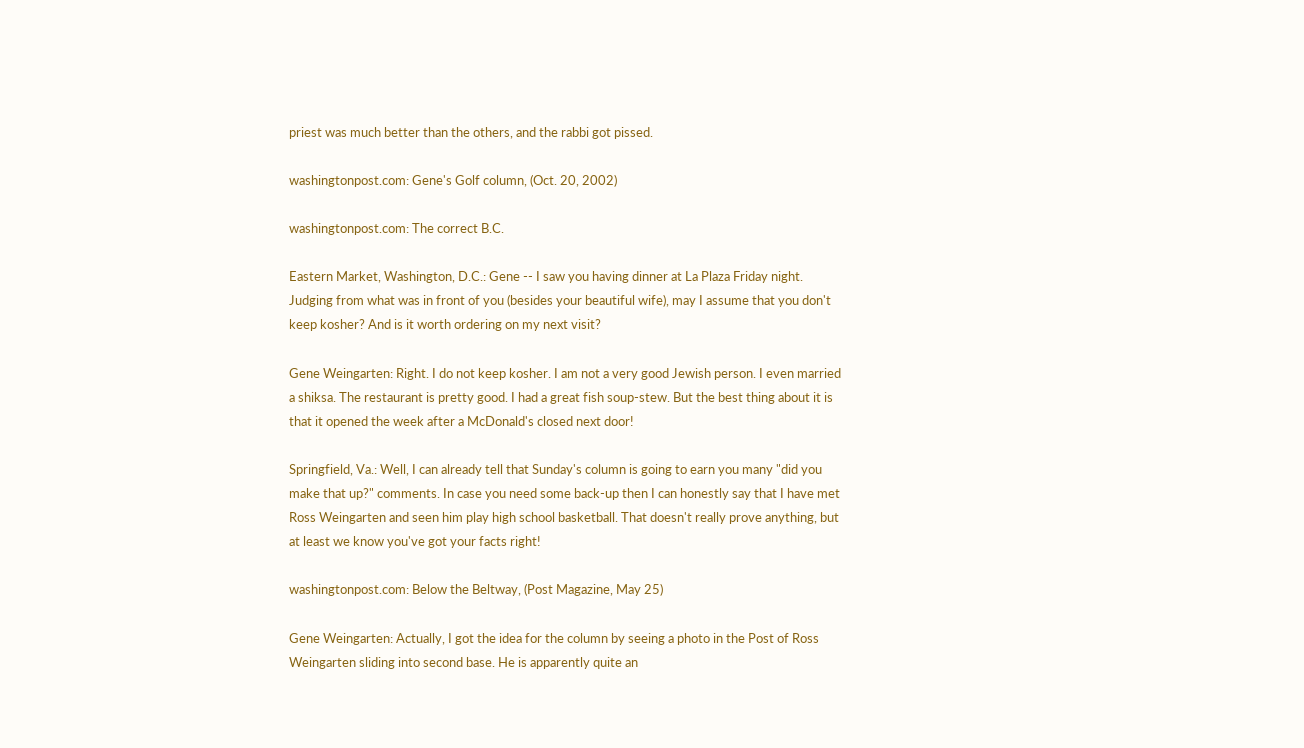priest was much better than the others, and the rabbi got pissed.

washingtonpost.com: Gene's Golf column, (Oct. 20, 2002)

washingtonpost.com: The correct B.C.

Eastern Market, Washington, D.C.: Gene -- I saw you having dinner at La Plaza Friday night. Judging from what was in front of you (besides your beautiful wife), may I assume that you don't keep kosher? And is it worth ordering on my next visit?

Gene Weingarten: Right. I do not keep kosher. I am not a very good Jewish person. I even married a shiksa. The restaurant is pretty good. I had a great fish soup-stew. But the best thing about it is that it opened the week after a McDonald's closed next door!

Springfield, Va.: Well, I can already tell that Sunday's column is going to earn you many "did you make that up?" comments. In case you need some back-up then I can honestly say that I have met Ross Weingarten and seen him play high school basketball. That doesn't really prove anything, but at least we know you've got your facts right!

washingtonpost.com: Below the Beltway, (Post Magazine, May 25)

Gene Weingarten: Actually, I got the idea for the column by seeing a photo in the Post of Ross Weingarten sliding into second base. He is apparently quite an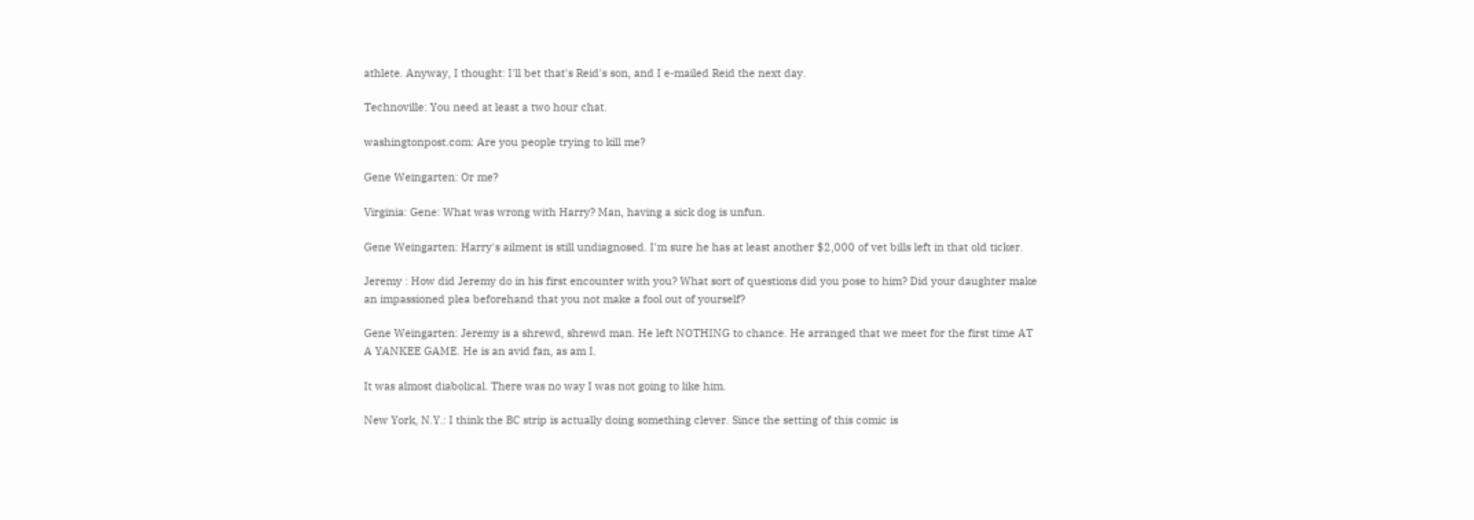athlete. Anyway, I thought: I'll bet that's Reid's son, and I e-mailed Reid the next day.

Technoville: You need at least a two hour chat.

washingtonpost.com: Are you people trying to kill me?

Gene Weingarten: Or me?

Virginia: Gene: What was wrong with Harry? Man, having a sick dog is unfun.

Gene Weingarten: Harry's ailment is still undiagnosed. I'm sure he has at least another $2,000 of vet bills left in that old ticker.

Jeremy : How did Jeremy do in his first encounter with you? What sort of questions did you pose to him? Did your daughter make an impassioned plea beforehand that you not make a fool out of yourself?

Gene Weingarten: Jeremy is a shrewd, shrewd man. He left NOTHING to chance. He arranged that we meet for the first time AT A YANKEE GAME. He is an avid fan, as am I.

It was almost diabolical. There was no way I was not going to like him.

New York, N.Y.: I think the BC strip is actually doing something clever. Since the setting of this comic is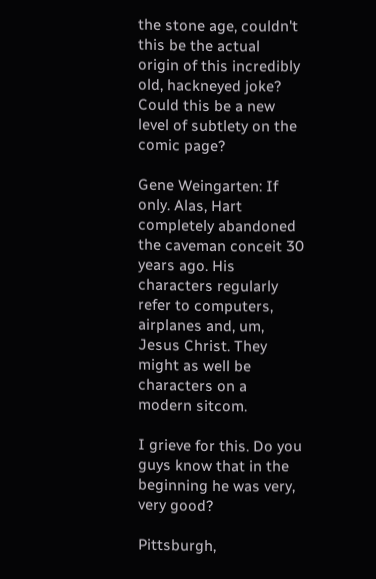the stone age, couldn't this be the actual origin of this incredibly old, hackneyed joke? Could this be a new level of subtlety on the comic page?

Gene Weingarten: If only. Alas, Hart completely abandoned the caveman conceit 30 years ago. His characters regularly refer to computers, airplanes and, um, Jesus Christ. They might as well be characters on a modern sitcom.

I grieve for this. Do you guys know that in the beginning he was very, very good?

Pittsburgh,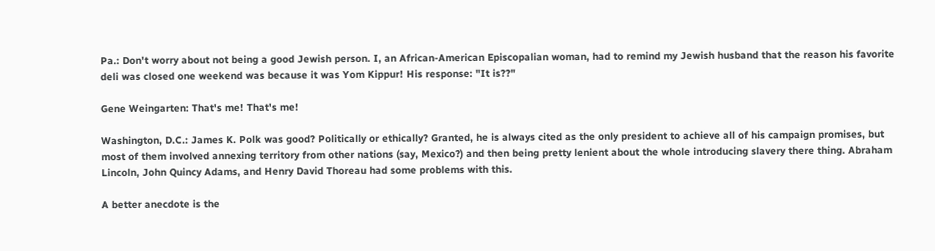Pa.: Don't worry about not being a good Jewish person. I, an African-American Episcopalian woman, had to remind my Jewish husband that the reason his favorite deli was closed one weekend was because it was Yom Kippur! His response: "It is??"

Gene Weingarten: That's me! That's me!

Washington, D.C.: James K. Polk was good? Politically or ethically? Granted, he is always cited as the only president to achieve all of his campaign promises, but most of them involved annexing territory from other nations (say, Mexico?) and then being pretty lenient about the whole introducing slavery there thing. Abraham Lincoln, John Quincy Adams, and Henry David Thoreau had some problems with this.

A better anecdote is the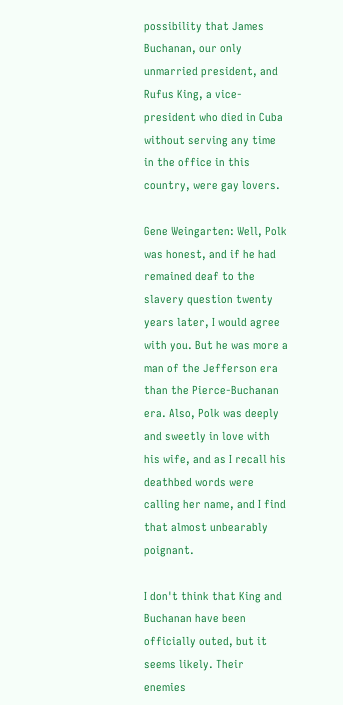possibility that James Buchanan, our only unmarried president, and Rufus King, a vice-president who died in Cuba without serving any time in the office in this country, were gay lovers.

Gene Weingarten: Well, Polk was honest, and if he had remained deaf to the slavery question twenty years later, I would agree with you. But he was more a man of the Jefferson era than the Pierce-Buchanan era. Also, Polk was deeply and sweetly in love with his wife, and as I recall his deathbed words were calling her name, and I find that almost unbearably poignant.

I don't think that King and Buchanan have been officially outed, but it seems likely. Their enemies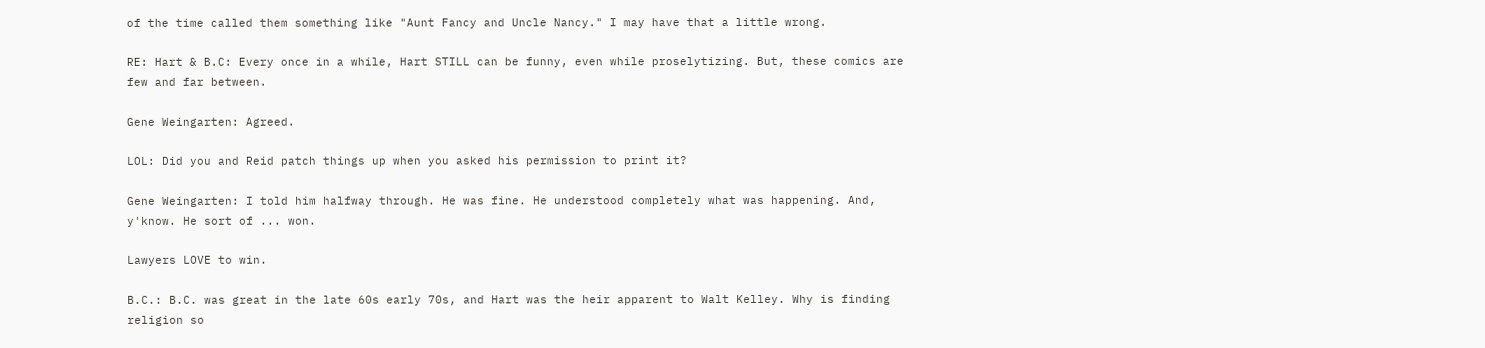of the time called them something like "Aunt Fancy and Uncle Nancy." I may have that a little wrong.

RE: Hart & B.C: Every once in a while, Hart STILL can be funny, even while proselytizing. But, these comics are few and far between.

Gene Weingarten: Agreed.

LOL: Did you and Reid patch things up when you asked his permission to print it?

Gene Weingarten: I told him halfway through. He was fine. He understood completely what was happening. And, y'know. He sort of ... won.

Lawyers LOVE to win.

B.C.: B.C. was great in the late 60s early 70s, and Hart was the heir apparent to Walt Kelley. Why is finding religion so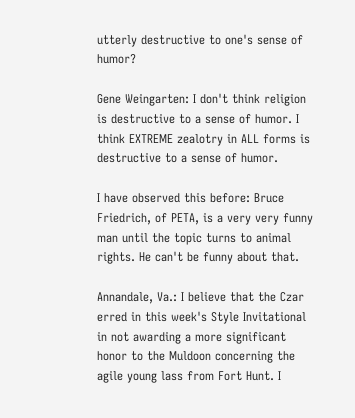utterly destructive to one's sense of humor?

Gene Weingarten: I don't think religion is destructive to a sense of humor. I think EXTREME zealotry in ALL forms is destructive to a sense of humor.

I have observed this before: Bruce Friedrich, of PETA, is a very very funny man until the topic turns to animal rights. He can't be funny about that.

Annandale, Va.: I believe that the Czar erred in this week's Style Invitational in not awarding a more significant honor to the Muldoon concerning the agile young lass from Fort Hunt. I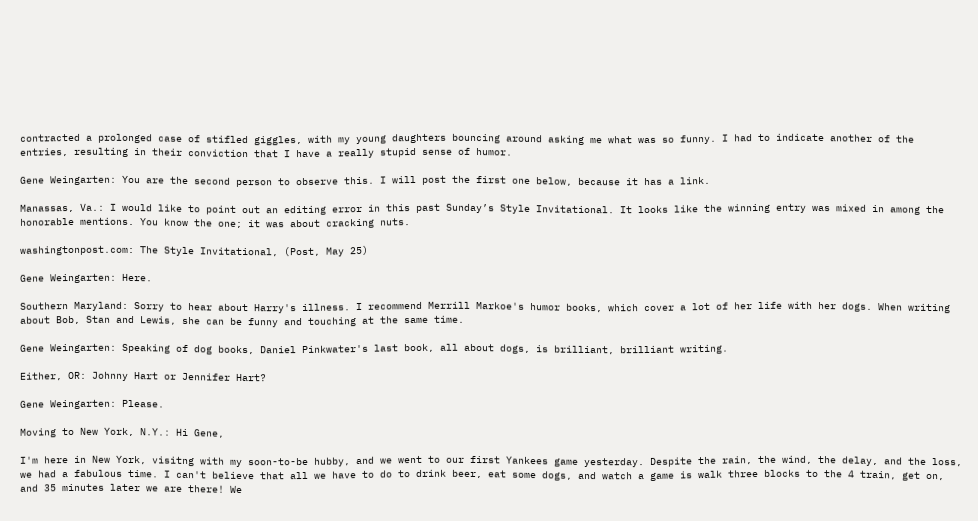contracted a prolonged case of stifled giggles, with my young daughters bouncing around asking me what was so funny. I had to indicate another of the entries, resulting in their conviction that I have a really stupid sense of humor.

Gene Weingarten: You are the second person to observe this. I will post the first one below, because it has a link.

Manassas, Va.: I would like to point out an editing error in this past Sunday’s Style Invitational. It looks like the winning entry was mixed in among the honorable mentions. You know the one; it was about cracking nuts.

washingtonpost.com: The Style Invitational, (Post, May 25)

Gene Weingarten: Here.

Southern Maryland: Sorry to hear about Harry's illness. I recommend Merrill Markoe's humor books, which cover a lot of her life with her dogs. When writing about Bob, Stan and Lewis, she can be funny and touching at the same time.

Gene Weingarten: Speaking of dog books, Daniel Pinkwater's last book, all about dogs, is brilliant, brilliant writing.

Either, OR: Johnny Hart or Jennifer Hart?

Gene Weingarten: Please.

Moving to New York, N.Y.: Hi Gene,

I'm here in New York, visitng with my soon-to-be hubby, and we went to our first Yankees game yesterday. Despite the rain, the wind, the delay, and the loss, we had a fabulous time. I can't believe that all we have to do to drink beer, eat some dogs, and watch a game is walk three blocks to the 4 train, get on, and 35 minutes later we are there! We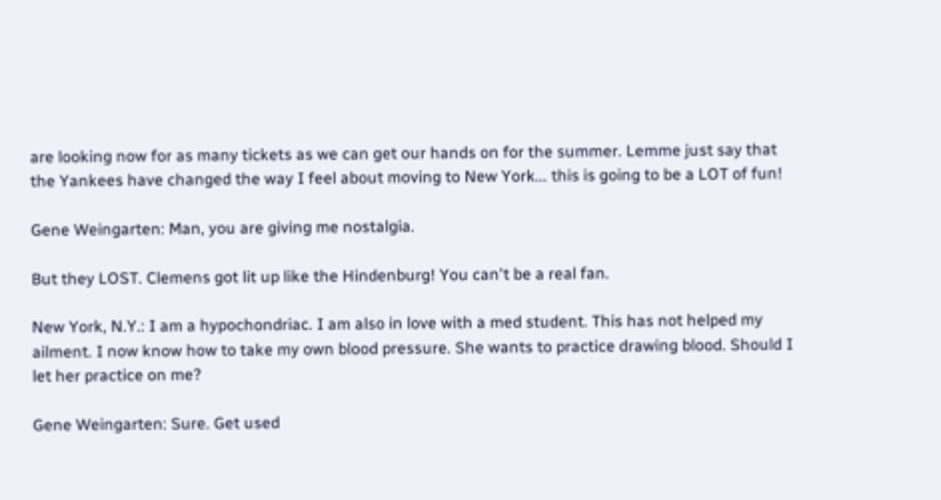are looking now for as many tickets as we can get our hands on for the summer. Lemme just say that the Yankees have changed the way I feel about moving to New York... this is going to be a LOT of fun!

Gene Weingarten: Man, you are giving me nostalgia.

But they LOST. Clemens got lit up like the Hindenburg! You can't be a real fan.

New York, N.Y.: I am a hypochondriac. I am also in love with a med student. This has not helped my ailment. I now know how to take my own blood pressure. She wants to practice drawing blood. Should I let her practice on me?

Gene Weingarten: Sure. Get used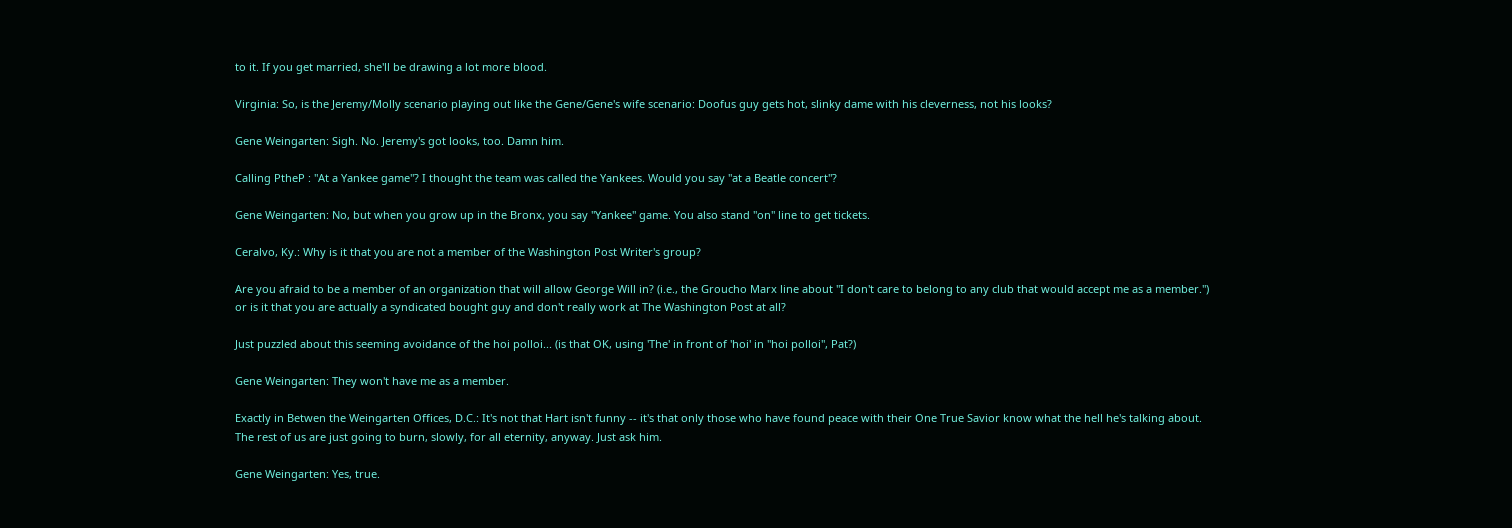to it. If you get married, she'll be drawing a lot more blood.

Virginia: So, is the Jeremy/Molly scenario playing out like the Gene/Gene's wife scenario: Doofus guy gets hot, slinky dame with his cleverness, not his looks?

Gene Weingarten: Sigh. No. Jeremy's got looks, too. Damn him.

Calling PtheP : "At a Yankee game"? I thought the team was called the Yankees. Would you say "at a Beatle concert"?

Gene Weingarten: No, but when you grow up in the Bronx, you say "Yankee" game. You also stand "on" line to get tickets.

Ceralvo, Ky.: Why is it that you are not a member of the Washington Post Writer's group?

Are you afraid to be a member of an organization that will allow George Will in? (i.e., the Groucho Marx line about "I don't care to belong to any club that would accept me as a member.") or is it that you are actually a syndicated bought guy and don't really work at The Washington Post at all?

Just puzzled about this seeming avoidance of the hoi polloi... (is that OK, using 'The' in front of 'hoi' in "hoi polloi", Pat?)

Gene Weingarten: They won't have me as a member.

Exactly in Betwen the Weingarten Offices, D.C.: It's not that Hart isn't funny -- it's that only those who have found peace with their One True Savior know what the hell he's talking about. The rest of us are just going to burn, slowly, for all eternity, anyway. Just ask him.

Gene Weingarten: Yes, true.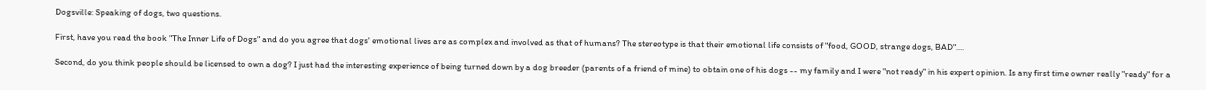Dogsville: Speaking of dogs, two questions.

First, have you read the book "The Inner Life of Dogs" and do you agree that dogs' emotional lives are as complex and involved as that of humans? The stereotype is that their emotional life consists of "food, GOOD, strange dogs, BAD"....

Second, do you think people should be licensed to own a dog? I just had the interesting experience of being turned down by a dog breeder (parents of a friend of mine) to obtain one of his dogs -- my family and I were "not ready" in his expert opinion. Is any first time owner really "ready" for a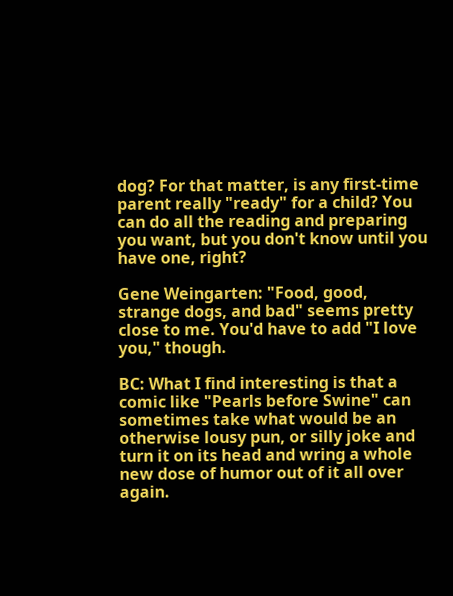dog? For that matter, is any first-time parent really "ready" for a child? You can do all the reading and preparing you want, but you don't know until you have one, right?

Gene Weingarten: "Food, good, strange dogs, and bad" seems pretty close to me. You'd have to add "I love you," though.

BC: What I find interesting is that a comic like "Pearls before Swine" can sometimes take what would be an otherwise lousy pun, or silly joke and turn it on its head and wring a whole new dose of humor out of it all over again.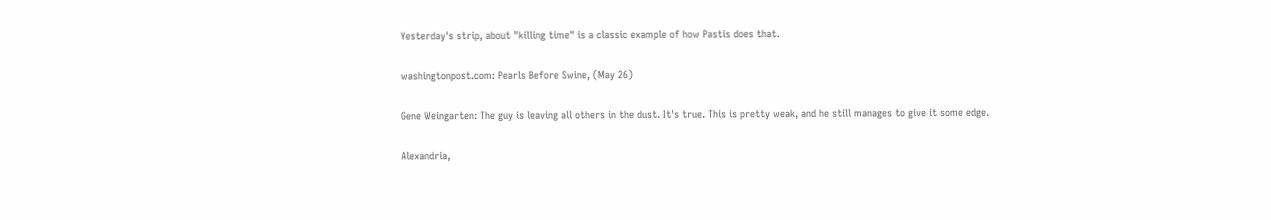Yesterday's strip, about "killing time" is a classic example of how Pastis does that.

washingtonpost.com: Pearls Before Swine, (May 26)

Gene Weingarten: The guy is leaving all others in the dust. It's true. This is pretty weak, and he still manages to give it some edge.

Alexandria,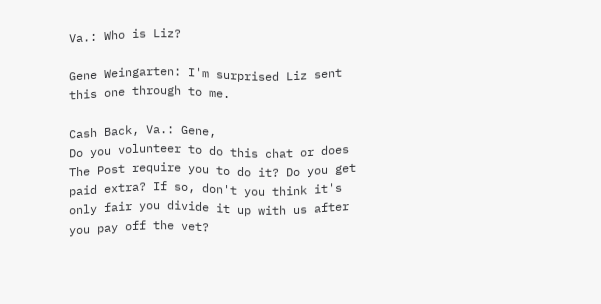Va.: Who is Liz?

Gene Weingarten: I'm surprised Liz sent this one through to me.

Cash Back, Va.: Gene,
Do you volunteer to do this chat or does The Post require you to do it? Do you get paid extra? If so, don't you think it's only fair you divide it up with us after you pay off the vet?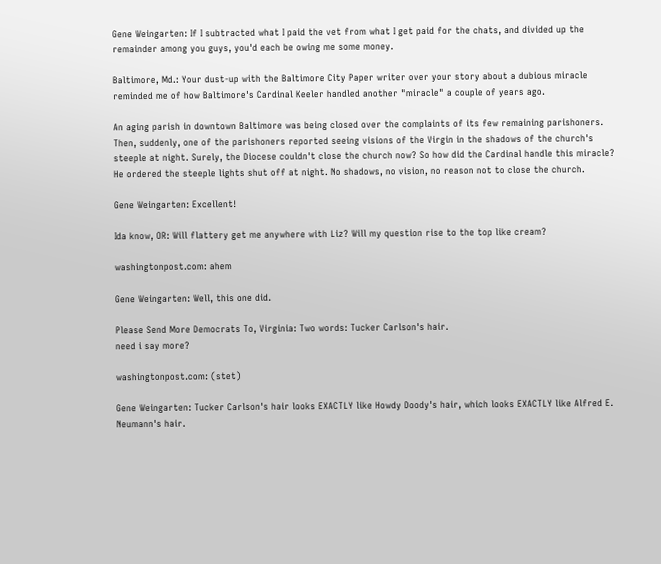Gene Weingarten: If I subtracted what I paid the vet from what I get paid for the chats, and divided up the remainder among you guys, you'd each be owing me some money.

Baltimore, Md.: Your dust-up with the Baltimore City Paper writer over your story about a dubious miracle reminded me of how Baltimore's Cardinal Keeler handled another "miracle" a couple of years ago.

An aging parish in downtown Baltimore was being closed over the complaints of its few remaining parishoners. Then, suddenly, one of the parishoners reported seeing visions of the Virgin in the shadows of the church's steeple at night. Surely, the Diocese couldn't close the church now? So how did the Cardinal handle this miracle? He ordered the steeple lights shut off at night. No shadows, no vision, no reason not to close the church.

Gene Weingarten: Excellent!

Ida know, OR: Will flattery get me anywhere with Liz? Will my question rise to the top like cream?

washingtonpost.com: ahem

Gene Weingarten: Well, this one did.

Please Send More Democrats To, Virginia: Two words: Tucker Carlson's hair.
need i say more?

washingtonpost.com: (stet)

Gene Weingarten: Tucker Carlson's hair looks EXACTLY like Howdy Doody's hair, which looks EXACTLY like Alfred E. Neumann's hair.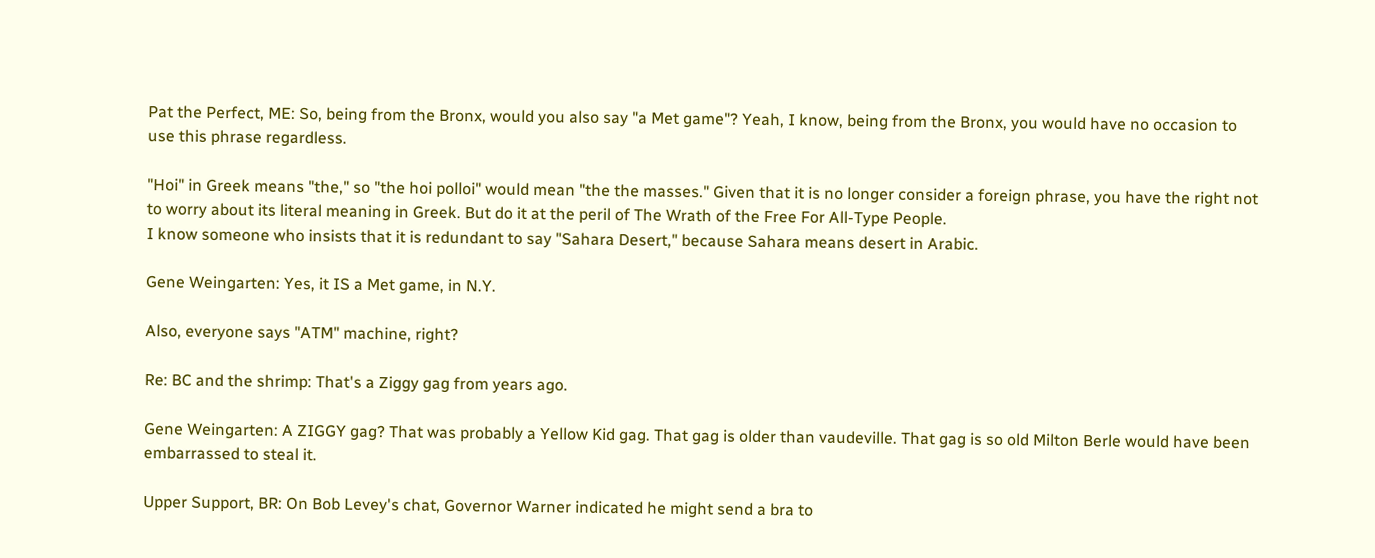Pat the Perfect, ME: So, being from the Bronx, would you also say "a Met game"? Yeah, I know, being from the Bronx, you would have no occasion to use this phrase regardless.

"Hoi" in Greek means "the," so "the hoi polloi" would mean "the the masses." Given that it is no longer consider a foreign phrase, you have the right not to worry about its literal meaning in Greek. But do it at the peril of The Wrath of the Free For All-Type People.
I know someone who insists that it is redundant to say "Sahara Desert," because Sahara means desert in Arabic.

Gene Weingarten: Yes, it IS a Met game, in N.Y.

Also, everyone says "ATM" machine, right?

Re: BC and the shrimp: That's a Ziggy gag from years ago.

Gene Weingarten: A ZIGGY gag? That was probably a Yellow Kid gag. That gag is older than vaudeville. That gag is so old Milton Berle would have been embarrassed to steal it.

Upper Support, BR: On Bob Levey's chat, Governor Warner indicated he might send a bra to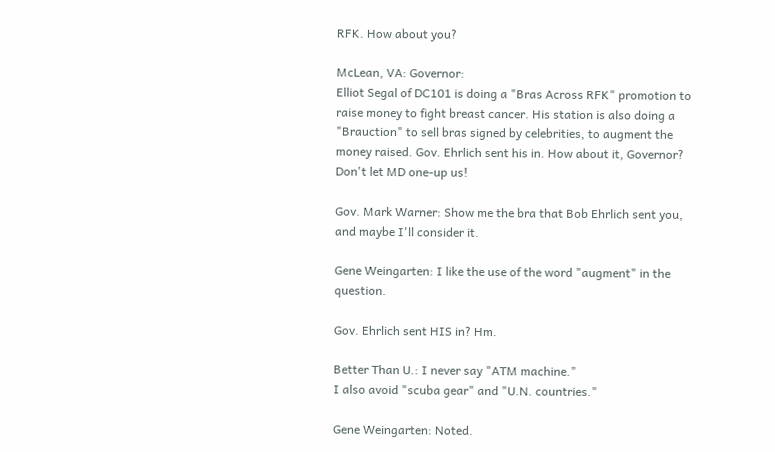RFK. How about you?

McLean, VA: Governor:
Elliot Segal of DC101 is doing a "Bras Across RFK" promotion to raise money to fight breast cancer. His station is also doing a "Brauction" to sell bras signed by celebrities, to augment the money raised. Gov. Ehrlich sent his in. How about it, Governor? Don't let MD one-up us!

Gov. Mark Warner: Show me the bra that Bob Ehrlich sent you, and maybe I'll consider it.

Gene Weingarten: I like the use of the word "augment" in the question.

Gov. Ehrlich sent HIS in? Hm.

Better Than U.: I never say "ATM machine."
I also avoid "scuba gear" and "U.N. countries."

Gene Weingarten: Noted.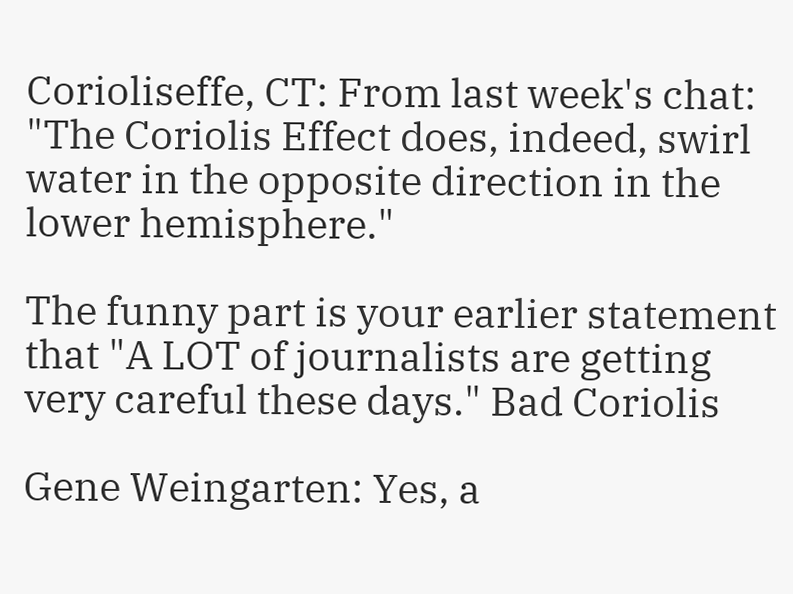Corioliseffe, CT: From last week's chat:
"The Coriolis Effect does, indeed, swirl water in the opposite direction in the lower hemisphere."

The funny part is your earlier statement that "A LOT of journalists are getting very careful these days." Bad Coriolis

Gene Weingarten: Yes, a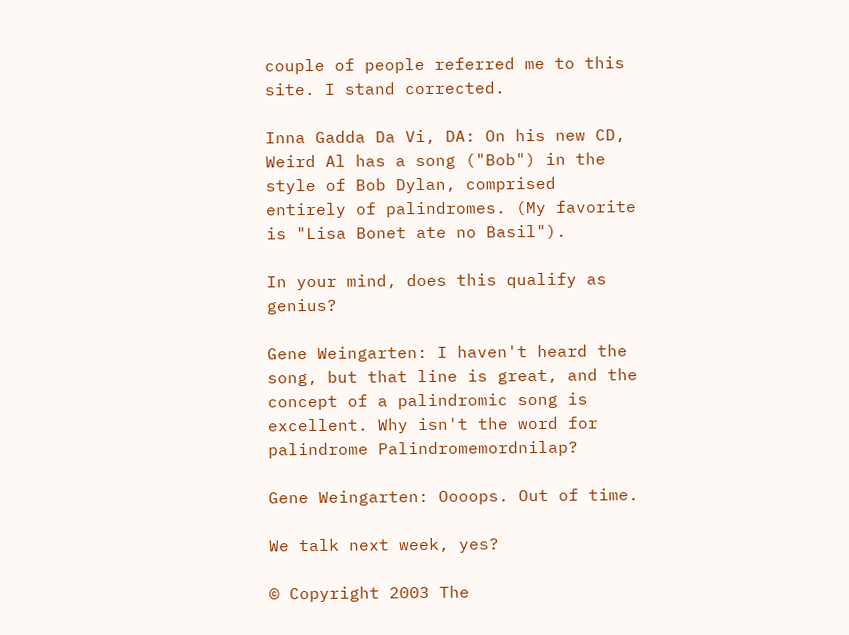couple of people referred me to this site. I stand corrected.

Inna Gadda Da Vi, DA: On his new CD, Weird Al has a song ("Bob") in the style of Bob Dylan, comprised entirely of palindromes. (My favorite is "Lisa Bonet ate no Basil").

In your mind, does this qualify as genius?

Gene Weingarten: I haven't heard the song, but that line is great, and the concept of a palindromic song is excellent. Why isn't the word for palindrome Palindromemordnilap?

Gene Weingarten: Oooops. Out of time.

We talk next week, yes?

© Copyright 2003 The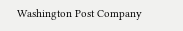Washington Post Company